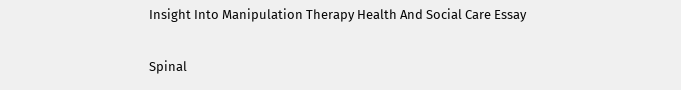Insight Into Manipulation Therapy Health And Social Care Essay

Spinal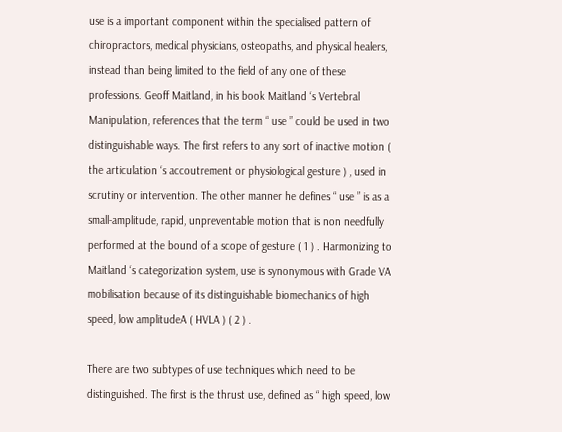use is a important component within the specialised pattern of chiropractors, medical physicians, osteopaths, and physical healers, instead than being limited to the field of any one of these professions. Geoff Maitland, in his book Maitland ‘s Vertebral Manipulation, references that the term “ use ” could be used in two distinguishable ways. The first refers to any sort of inactive motion ( the articulation ‘s accoutrement or physiological gesture ) , used in scrutiny or intervention. The other manner he defines “ use ” is as a small-amplitude, rapid, unpreventable motion that is non needfully performed at the bound of a scope of gesture ( 1 ) . Harmonizing to Maitland ‘s categorization system, use is synonymous with Grade VA mobilisation because of its distinguishable biomechanics of high speed, low amplitudeA ( HVLA ) ( 2 ) .

There are two subtypes of use techniques which need to be distinguished. The first is the thrust use, defined as “ high speed, low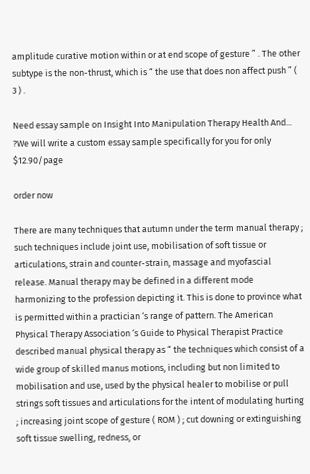amplitude curative motion within or at end scope of gesture ” . The other subtype is the non-thrust, which is “ the use that does non affect push ” ( 3 ) .

Need essay sample on Insight Into Manipulation Therapy Health And... ?We will write a custom essay sample specifically for you for only $12.90/page

order now

There are many techniques that autumn under the term manual therapy ; such techniques include joint use, mobilisation of soft tissue or articulations, strain and counter-strain, massage and myofascial release. Manual therapy may be defined in a different mode harmonizing to the profession depicting it. This is done to province what is permitted within a practician ‘s range of pattern. The American Physical Therapy Association ‘s Guide to Physical Therapist Practice described manual physical therapy as “ the techniques which consist of a wide group of skilled manus motions, including but non limited to mobilisation and use, used by the physical healer to mobilise or pull strings soft tissues and articulations for the intent of modulating hurting ; increasing joint scope of gesture ( ROM ) ; cut downing or extinguishing soft tissue swelling, redness, or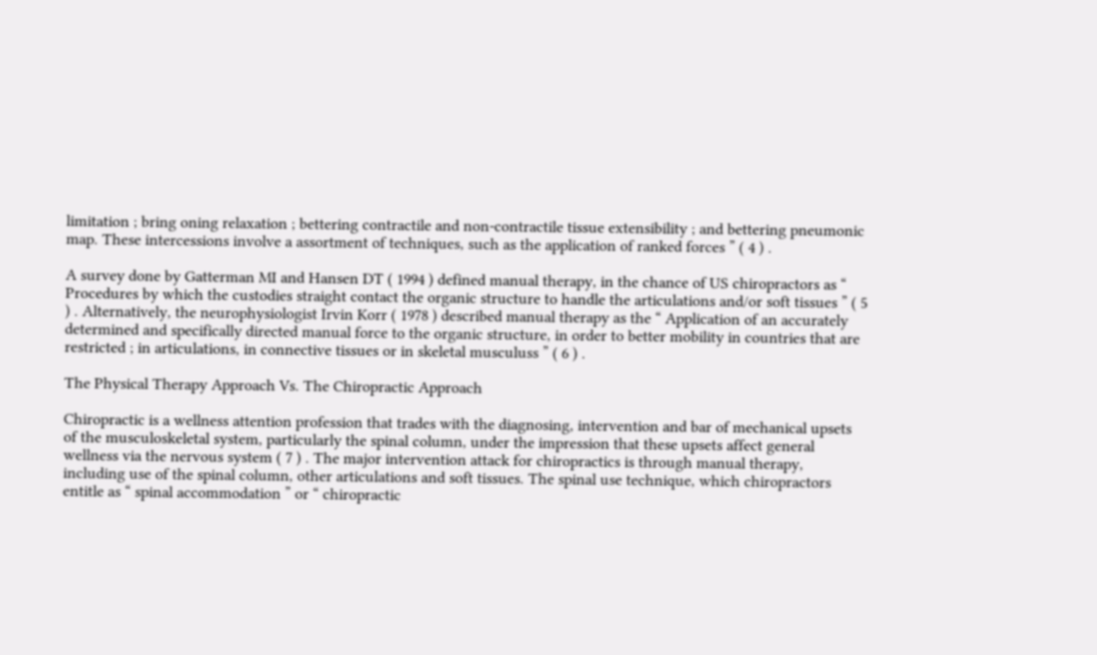limitation ; bring oning relaxation ; bettering contractile and non-contractile tissue extensibility ; and bettering pneumonic map. These intercessions involve a assortment of techniques, such as the application of ranked forces ” ( 4 ) .

A survey done by Gatterman MI and Hansen DT ( 1994 ) defined manual therapy, in the chance of US chiropractors as “ Procedures by which the custodies straight contact the organic structure to handle the articulations and/or soft tissues ” ( 5 ) . Alternatively, the neurophysiologist Irvin Korr ( 1978 ) described manual therapy as the “ Application of an accurately determined and specifically directed manual force to the organic structure, in order to better mobility in countries that are restricted ; in articulations, in connective tissues or in skeletal musculuss ” ( 6 ) .

The Physical Therapy Approach Vs. The Chiropractic Approach

Chiropractic is a wellness attention profession that trades with the diagnosing, intervention and bar of mechanical upsets of the musculoskeletal system, particularly the spinal column, under the impression that these upsets affect general wellness via the nervous system ( 7 ) . The major intervention attack for chiropractics is through manual therapy, including use of the spinal column, other articulations and soft tissues. The spinal use technique, which chiropractors entitle as “ spinal accommodation ” or “ chiropractic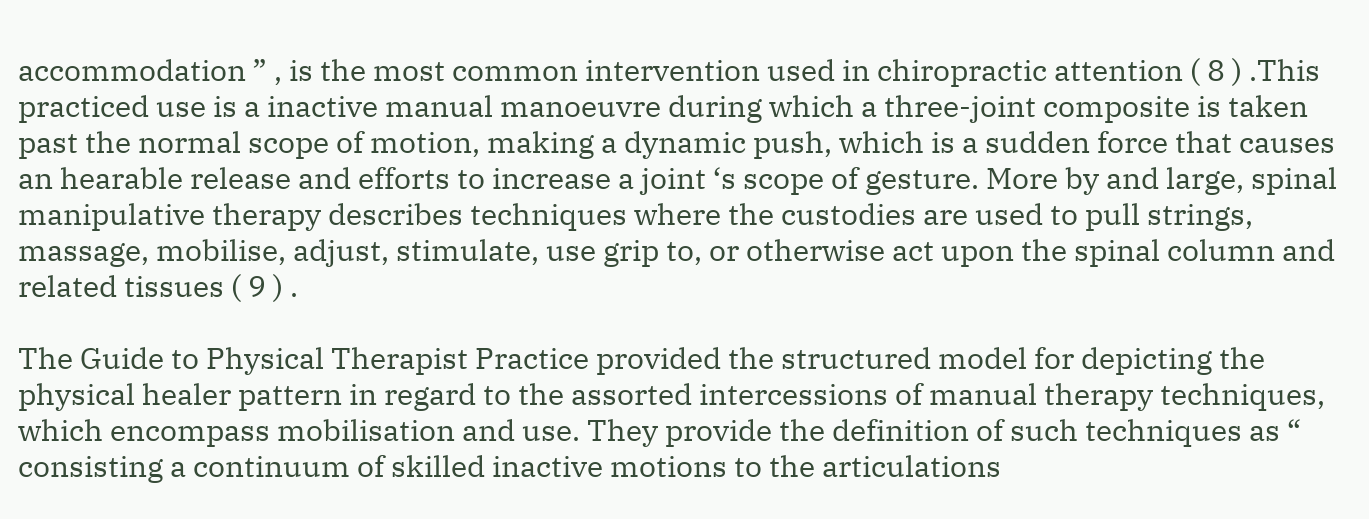accommodation ” , is the most common intervention used in chiropractic attention ( 8 ) .This practiced use is a inactive manual manoeuvre during which a three-joint composite is taken past the normal scope of motion, making a dynamic push, which is a sudden force that causes an hearable release and efforts to increase a joint ‘s scope of gesture. More by and large, spinal manipulative therapy describes techniques where the custodies are used to pull strings, massage, mobilise, adjust, stimulate, use grip to, or otherwise act upon the spinal column and related tissues ( 9 ) .

The Guide to Physical Therapist Practice provided the structured model for depicting the physical healer pattern in regard to the assorted intercessions of manual therapy techniques, which encompass mobilisation and use. They provide the definition of such techniques as “ consisting a continuum of skilled inactive motions to the articulations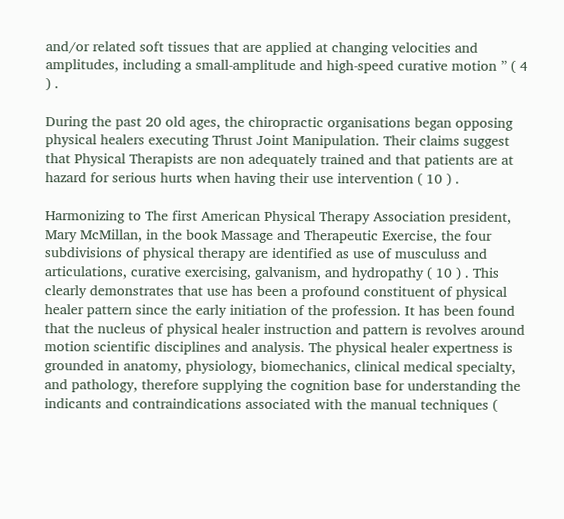and/or related soft tissues that are applied at changing velocities and amplitudes, including a small-amplitude and high-speed curative motion ” ( 4 ) .

During the past 20 old ages, the chiropractic organisations began opposing physical healers executing Thrust Joint Manipulation. Their claims suggest that Physical Therapists are non adequately trained and that patients are at hazard for serious hurts when having their use intervention ( 10 ) .

Harmonizing to The first American Physical Therapy Association president, Mary McMillan, in the book Massage and Therapeutic Exercise, the four subdivisions of physical therapy are identified as use of musculuss and articulations, curative exercising, galvanism, and hydropathy ( 10 ) . This clearly demonstrates that use has been a profound constituent of physical healer pattern since the early initiation of the profession. It has been found that the nucleus of physical healer instruction and pattern is revolves around motion scientific disciplines and analysis. The physical healer expertness is grounded in anatomy, physiology, biomechanics, clinical medical specialty, and pathology, therefore supplying the cognition base for understanding the indicants and contraindications associated with the manual techniques (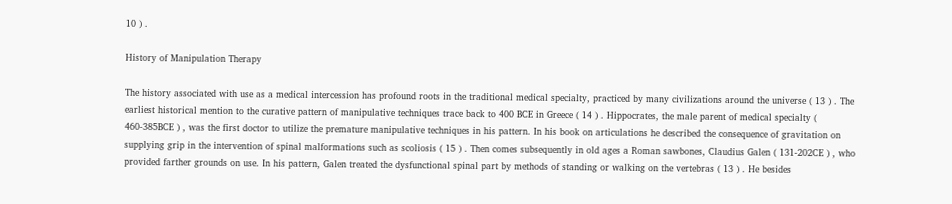10 ) .

History of Manipulation Therapy

The history associated with use as a medical intercession has profound roots in the traditional medical specialty, practiced by many civilizations around the universe ( 13 ) . The earliest historical mention to the curative pattern of manipulative techniques trace back to 400 BCE in Greece ( 14 ) . Hippocrates, the male parent of medical specialty ( 460-385BCE ) , was the first doctor to utilize the premature manipulative techniques in his pattern. In his book on articulations he described the consequence of gravitation on supplying grip in the intervention of spinal malformations such as scoliosis ( 15 ) . Then comes subsequently in old ages a Roman sawbones, Claudius Galen ( 131-202CE ) , who provided farther grounds on use. In his pattern, Galen treated the dysfunctional spinal part by methods of standing or walking on the vertebras ( 13 ) . He besides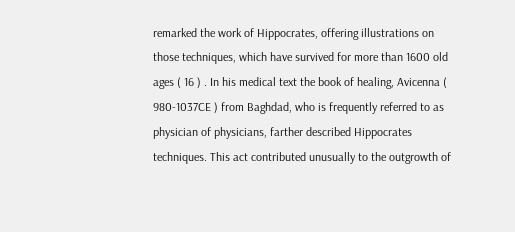remarked the work of Hippocrates, offering illustrations on those techniques, which have survived for more than 1600 old ages ( 16 ) . In his medical text the book of healing, Avicenna ( 980-1037CE ) from Baghdad, who is frequently referred to as physician of physicians, farther described Hippocrates techniques. This act contributed unusually to the outgrowth of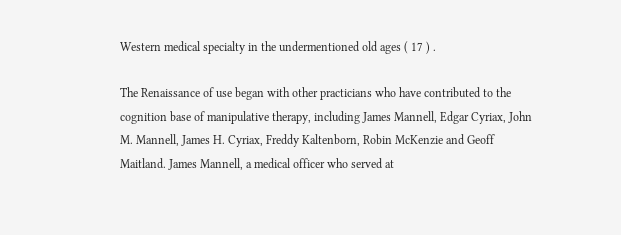Western medical specialty in the undermentioned old ages ( 17 ) .

The Renaissance of use began with other practicians who have contributed to the cognition base of manipulative therapy, including James Mannell, Edgar Cyriax, John M. Mannell, James H. Cyriax, Freddy Kaltenborn, Robin McKenzie and Geoff Maitland. James Mannell, a medical officer who served at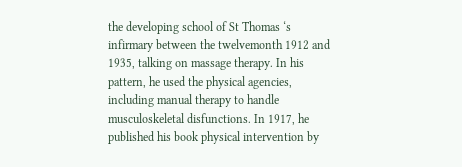the developing school of St Thomas ‘s infirmary between the twelvemonth 1912 and 1935, talking on massage therapy. In his pattern, he used the physical agencies, including manual therapy to handle musculoskeletal disfunctions. In 1917, he published his book physical intervention by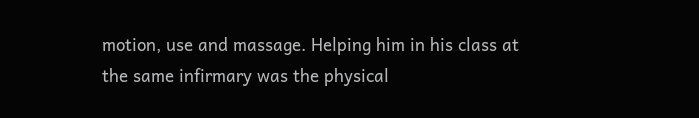motion, use and massage. Helping him in his class at the same infirmary was the physical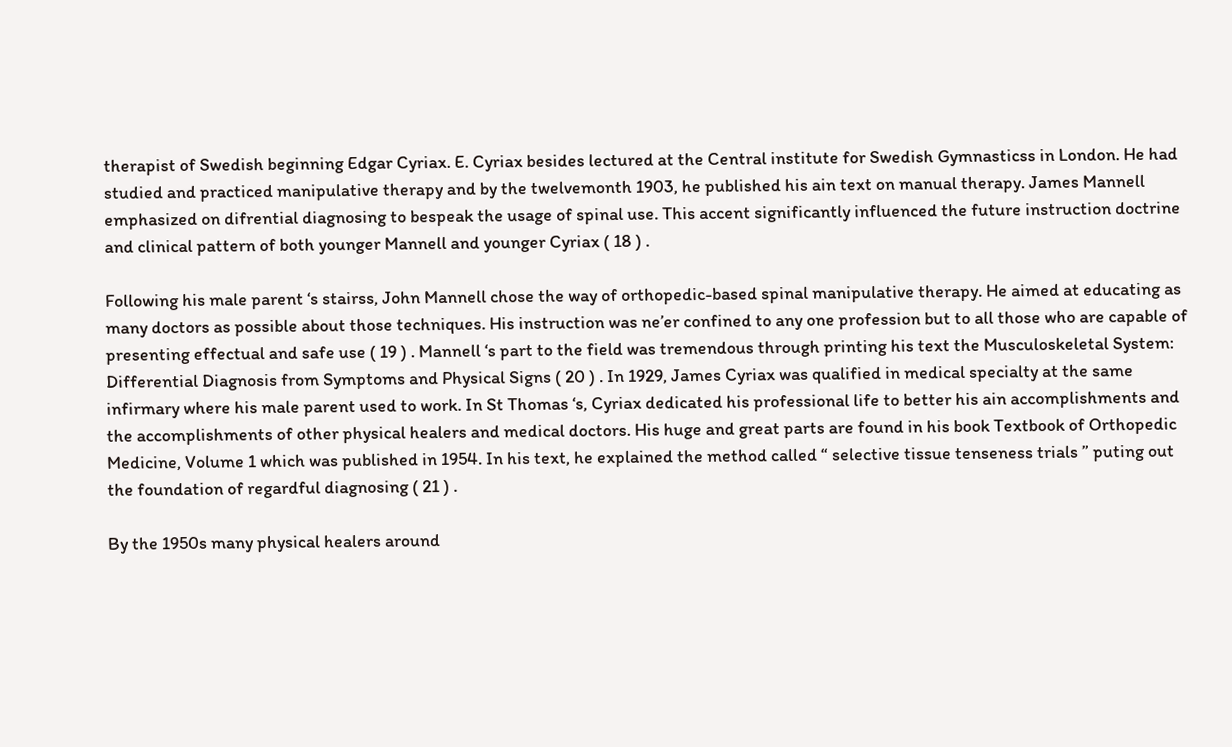therapist of Swedish beginning Edgar Cyriax. E. Cyriax besides lectured at the Central institute for Swedish Gymnasticss in London. He had studied and practiced manipulative therapy and by the twelvemonth 1903, he published his ain text on manual therapy. James Mannell emphasized on difrential diagnosing to bespeak the usage of spinal use. This accent significantly influenced the future instruction doctrine and clinical pattern of both younger Mannell and younger Cyriax ( 18 ) .

Following his male parent ‘s stairss, John Mannell chose the way of orthopedic-based spinal manipulative therapy. He aimed at educating as many doctors as possible about those techniques. His instruction was ne’er confined to any one profession but to all those who are capable of presenting effectual and safe use ( 19 ) . Mannell ‘s part to the field was tremendous through printing his text the Musculoskeletal System: Differential Diagnosis from Symptoms and Physical Signs ( 20 ) . In 1929, James Cyriax was qualified in medical specialty at the same infirmary where his male parent used to work. In St Thomas ‘s, Cyriax dedicated his professional life to better his ain accomplishments and the accomplishments of other physical healers and medical doctors. His huge and great parts are found in his book Textbook of Orthopedic Medicine, Volume 1 which was published in 1954. In his text, he explained the method called “ selective tissue tenseness trials ” puting out the foundation of regardful diagnosing ( 21 ) .

By the 1950s many physical healers around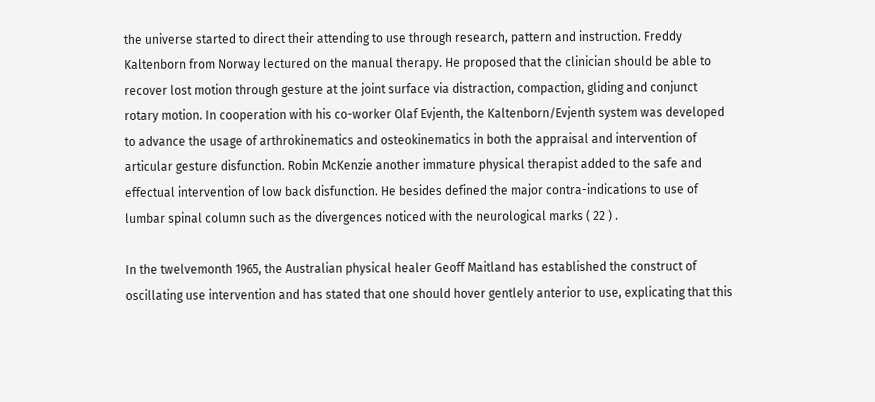the universe started to direct their attending to use through research, pattern and instruction. Freddy Kaltenborn from Norway lectured on the manual therapy. He proposed that the clinician should be able to recover lost motion through gesture at the joint surface via distraction, compaction, gliding and conjunct rotary motion. In cooperation with his co-worker Olaf Evjenth, the Kaltenborn/Evjenth system was developed to advance the usage of arthrokinematics and osteokinematics in both the appraisal and intervention of articular gesture disfunction. Robin McKenzie another immature physical therapist added to the safe and effectual intervention of low back disfunction. He besides defined the major contra-indications to use of lumbar spinal column such as the divergences noticed with the neurological marks ( 22 ) .

In the twelvemonth 1965, the Australian physical healer Geoff Maitland has established the construct of oscillating use intervention and has stated that one should hover gentlely anterior to use, explicating that this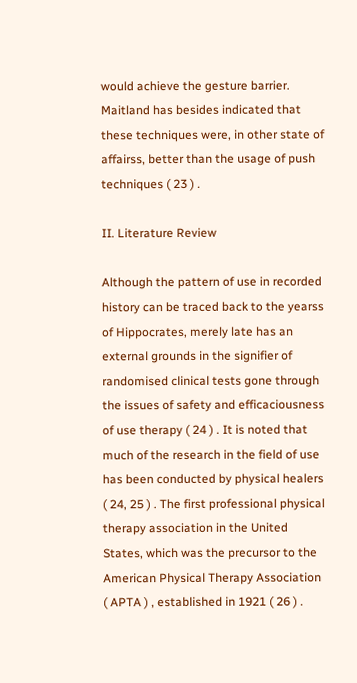would achieve the gesture barrier. Maitland has besides indicated that these techniques were, in other state of affairss, better than the usage of push techniques ( 23 ) .

II. Literature Review

Although the pattern of use in recorded history can be traced back to the yearss of Hippocrates, merely late has an external grounds in the signifier of randomised clinical tests gone through the issues of safety and efficaciousness of use therapy ( 24 ) . It is noted that much of the research in the field of use has been conducted by physical healers ( 24, 25 ) . The first professional physical therapy association in the United States, which was the precursor to the American Physical Therapy Association ( APTA ) , established in 1921 ( 26 ) .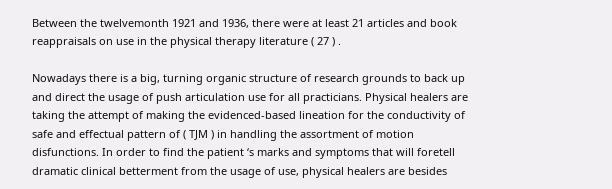Between the twelvemonth 1921 and 1936, there were at least 21 articles and book reappraisals on use in the physical therapy literature ( 27 ) .

Nowadays there is a big, turning organic structure of research grounds to back up and direct the usage of push articulation use for all practicians. Physical healers are taking the attempt of making the evidenced-based lineation for the conductivity of safe and effectual pattern of ( TJM ) in handling the assortment of motion disfunctions. In order to find the patient ‘s marks and symptoms that will foretell dramatic clinical betterment from the usage of use, physical healers are besides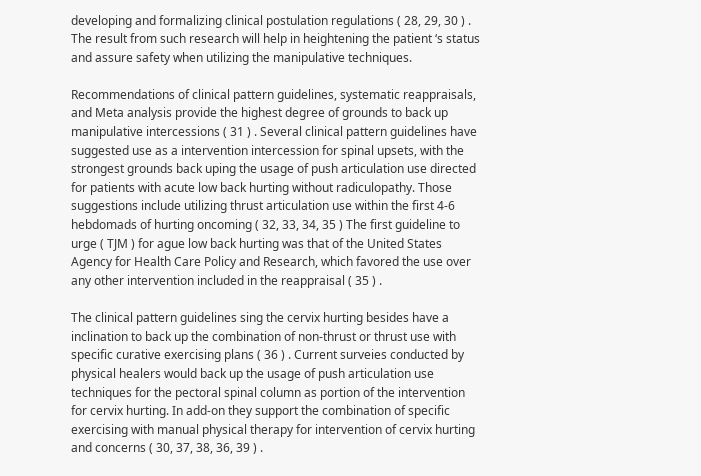developing and formalizing clinical postulation regulations ( 28, 29, 30 ) . The result from such research will help in heightening the patient ‘s status and assure safety when utilizing the manipulative techniques.

Recommendations of clinical pattern guidelines, systematic reappraisals, and Meta analysis provide the highest degree of grounds to back up manipulative intercessions ( 31 ) . Several clinical pattern guidelines have suggested use as a intervention intercession for spinal upsets, with the strongest grounds back uping the usage of push articulation use directed for patients with acute low back hurting without radiculopathy. Those suggestions include utilizing thrust articulation use within the first 4-6 hebdomads of hurting oncoming ( 32, 33, 34, 35 ) The first guideline to urge ( TJM ) for ague low back hurting was that of the United States Agency for Health Care Policy and Research, which favored the use over any other intervention included in the reappraisal ( 35 ) .

The clinical pattern guidelines sing the cervix hurting besides have a inclination to back up the combination of non-thrust or thrust use with specific curative exercising plans ( 36 ) . Current surveies conducted by physical healers would back up the usage of push articulation use techniques for the pectoral spinal column as portion of the intervention for cervix hurting. In add-on they support the combination of specific exercising with manual physical therapy for intervention of cervix hurting and concerns ( 30, 37, 38, 36, 39 ) .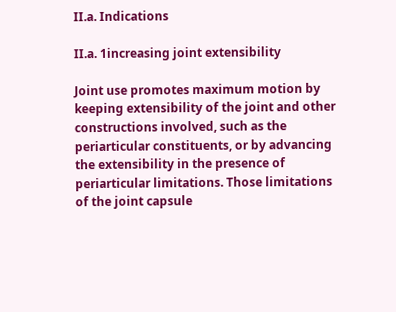II.a. Indications

II.a. 1increasing joint extensibility

Joint use promotes maximum motion by keeping extensibility of the joint and other constructions involved, such as the periarticular constituents, or by advancing the extensibility in the presence of periarticular limitations. Those limitations of the joint capsule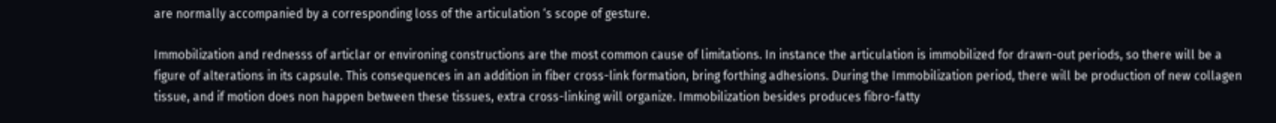are normally accompanied by a corresponding loss of the articulation ‘s scope of gesture.

Immobilization and rednesss of articlar or environing constructions are the most common cause of limitations. In instance the articulation is immobilized for drawn-out periods, so there will be a figure of alterations in its capsule. This consequences in an addition in fiber cross-link formation, bring forthing adhesions. During the Immobilization period, there will be production of new collagen tissue, and if motion does non happen between these tissues, extra cross-linking will organize. Immobilization besides produces fibro-fatty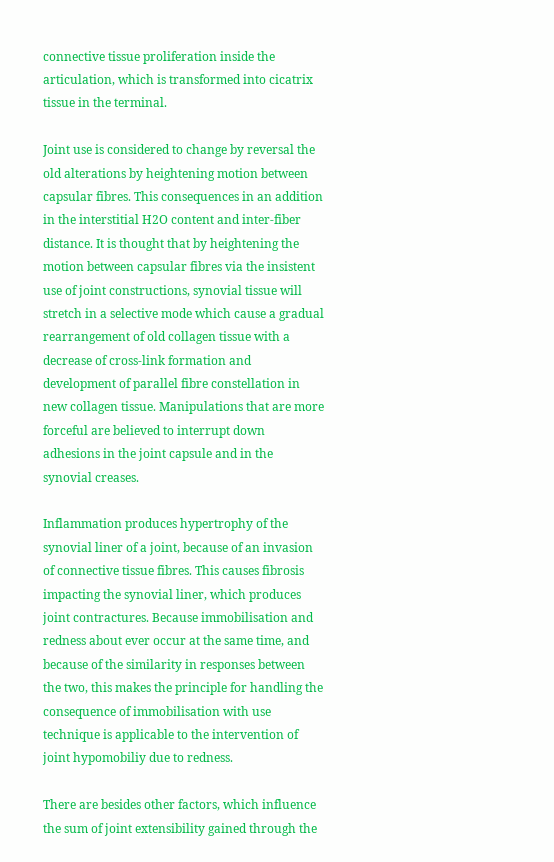connective tissue proliferation inside the articulation, which is transformed into cicatrix tissue in the terminal.

Joint use is considered to change by reversal the old alterations by heightening motion between capsular fibres. This consequences in an addition in the interstitial H2O content and inter-fiber distance. It is thought that by heightening the motion between capsular fibres via the insistent use of joint constructions, synovial tissue will stretch in a selective mode which cause a gradual rearrangement of old collagen tissue with a decrease of cross-link formation and development of parallel fibre constellation in new collagen tissue. Manipulations that are more forceful are believed to interrupt down adhesions in the joint capsule and in the synovial creases.

Inflammation produces hypertrophy of the synovial liner of a joint, because of an invasion of connective tissue fibres. This causes fibrosis impacting the synovial liner, which produces joint contractures. Because immobilisation and redness about ever occur at the same time, and because of the similarity in responses between the two, this makes the principle for handling the consequence of immobilisation with use technique is applicable to the intervention of joint hypomobiliy due to redness.

There are besides other factors, which influence the sum of joint extensibility gained through the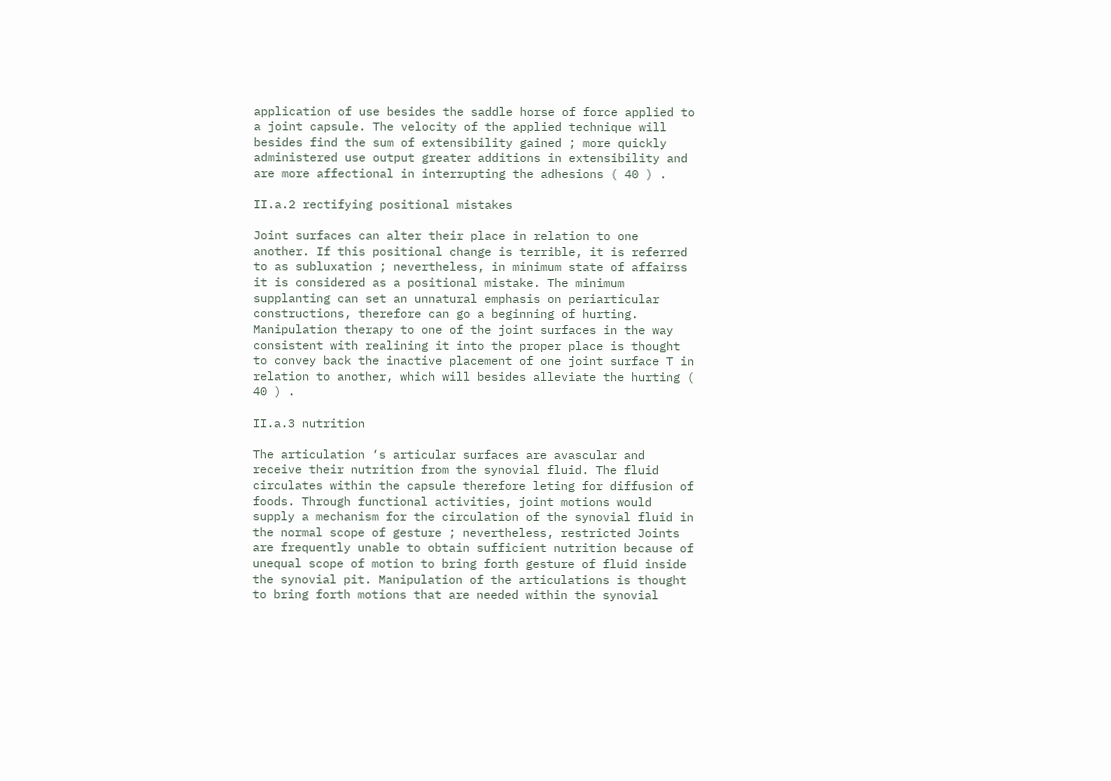application of use besides the saddle horse of force applied to a joint capsule. The velocity of the applied technique will besides find the sum of extensibility gained ; more quickly administered use output greater additions in extensibility and are more affectional in interrupting the adhesions ( 40 ) .

II.a.2 rectifying positional mistakes

Joint surfaces can alter their place in relation to one another. If this positional change is terrible, it is referred to as subluxation ; nevertheless, in minimum state of affairss it is considered as a positional mistake. The minimum supplanting can set an unnatural emphasis on periarticular constructions, therefore can go a beginning of hurting. Manipulation therapy to one of the joint surfaces in the way consistent with realining it into the proper place is thought to convey back the inactive placement of one joint surface T in relation to another, which will besides alleviate the hurting ( 40 ) .

II.a.3 nutrition

The articulation ‘s articular surfaces are avascular and receive their nutrition from the synovial fluid. The fluid circulates within the capsule therefore leting for diffusion of foods. Through functional activities, joint motions would supply a mechanism for the circulation of the synovial fluid in the normal scope of gesture ; nevertheless, restricted Joints are frequently unable to obtain sufficient nutrition because of unequal scope of motion to bring forth gesture of fluid inside the synovial pit. Manipulation of the articulations is thought to bring forth motions that are needed within the synovial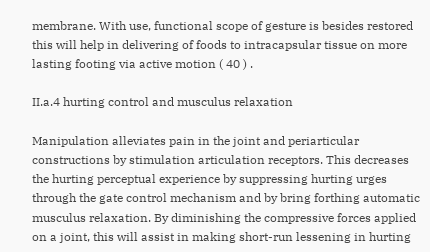membrane. With use, functional scope of gesture is besides restored this will help in delivering of foods to intracapsular tissue on more lasting footing via active motion ( 40 ) .

II.a.4 hurting control and musculus relaxation

Manipulation alleviates pain in the joint and periarticular constructions by stimulation articulation receptors. This decreases the hurting perceptual experience by suppressing hurting urges through the gate control mechanism and by bring forthing automatic musculus relaxation. By diminishing the compressive forces applied on a joint, this will assist in making short-run lessening in hurting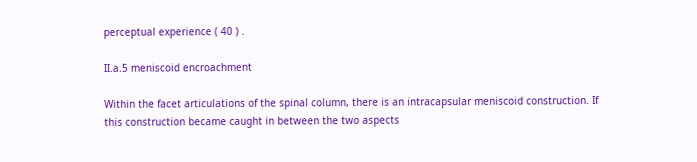perceptual experience ( 40 ) .

II.a.5 meniscoid encroachment

Within the facet articulations of the spinal column, there is an intracapsular meniscoid construction. If this construction became caught in between the two aspects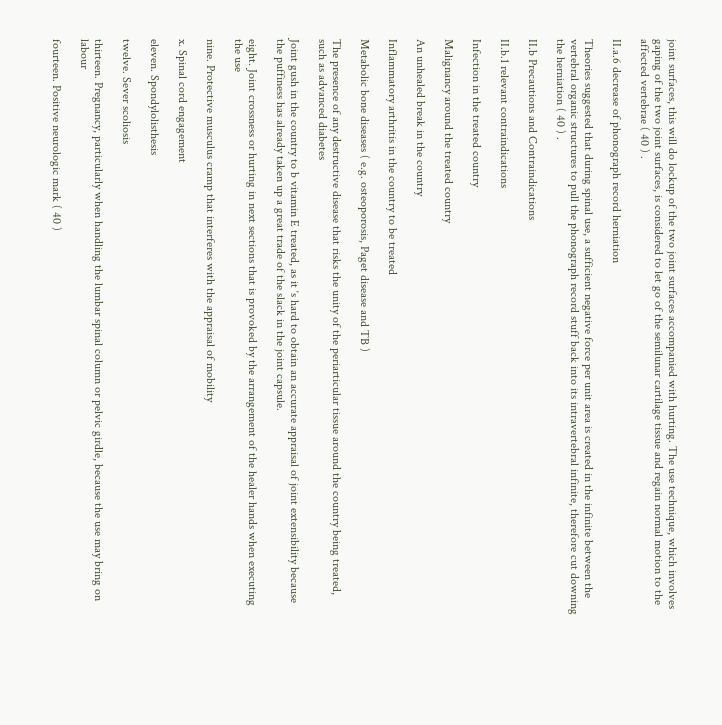joint surfaces, this will do lockup of the two joint surfaces accompanied with hurting. The use technique, which involves gaping of the two joint surfaces, is considered to let go of the semilunar cartilage tissue and regain normal motion to the affected vertebrae ( 40 ) .

II.a.6 decrease of phonograph record herniation

Theories suggested that during spinal use, a sufficient negative force per unit area is created in the infinite between the vertebral organic structures to pull the phonograph record stuff back into its intravertebral infinite, therefore cut downing the herniation ( 40 ) .

II.b Precautions and Contraindications

II.b.1 relevant contraindications

Infection in the treated country

Malignancy around the treated country

An unhealed break in the country

Inflammatory arthritis in the country to be treated

Metabolic bone diseases ( e.g. osteoporosis, Paget disease and TB )

The presence of any destructive disease that risks the unity of the periarticular tissue around the country being treated, such as advanced diabetes

Joint gush in the country to b vitamin E treated, as it ‘s hard to obtain an accurate appraisal of joint extensibility because the puffiness has already taken up a great trade of the slack in the joint capsule.

eight. Joint crossness or hurting in next sections that is provoked by the arrangement of the healer hands when executing the use

nine. Protective musculus cramp that interferes with the appraisal of mobility

x. Spinal cord engagement

eleven. Spondylolisthesis

twelve. Sever scoliosis

thirteen. Pregnancy, particularly when handling the lumbar spinal column or pelvic girdle, because the use may bring on labour

fourteen. Positive neurologic mark ( 40 )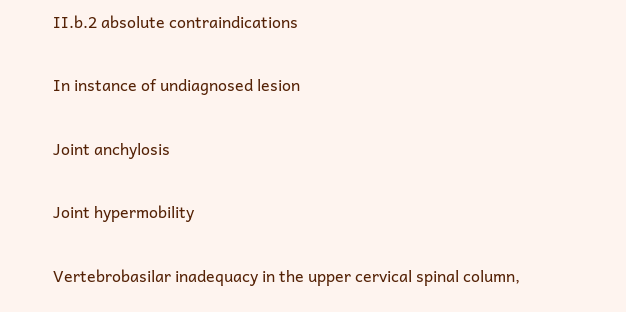II.b.2 absolute contraindications

In instance of undiagnosed lesion

Joint anchylosis

Joint hypermobility

Vertebrobasilar inadequacy in the upper cervical spinal column,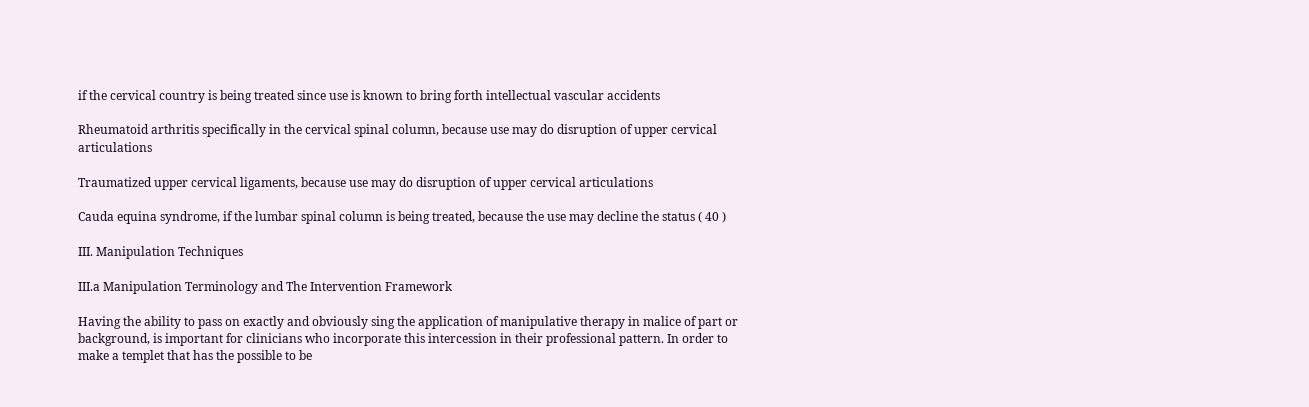if the cervical country is being treated since use is known to bring forth intellectual vascular accidents

Rheumatoid arthritis specifically in the cervical spinal column, because use may do disruption of upper cervical articulations

Traumatized upper cervical ligaments, because use may do disruption of upper cervical articulations

Cauda equina syndrome, if the lumbar spinal column is being treated, because the use may decline the status ( 40 )

III. Manipulation Techniques

III.a Manipulation Terminology and The Intervention Framework

Having the ability to pass on exactly and obviously sing the application of manipulative therapy in malice of part or background, is important for clinicians who incorporate this intercession in their professional pattern. In order to make a templet that has the possible to be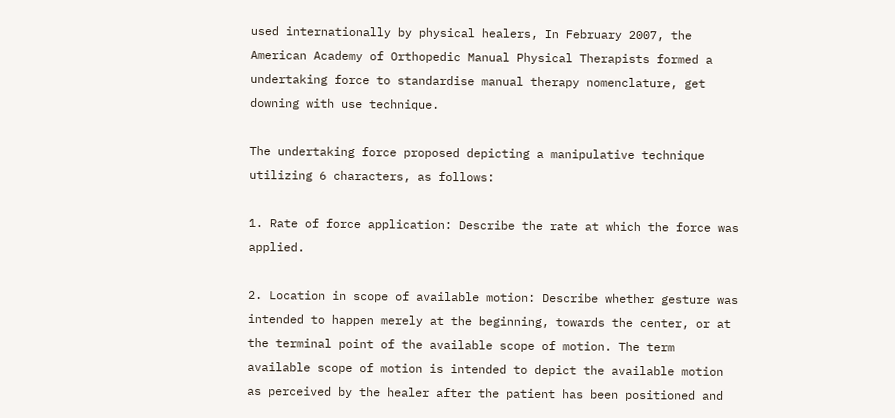used internationally by physical healers, In February 2007, the American Academy of Orthopedic Manual Physical Therapists formed a undertaking force to standardise manual therapy nomenclature, get downing with use technique.

The undertaking force proposed depicting a manipulative technique utilizing 6 characters, as follows:

1. Rate of force application: Describe the rate at which the force was applied.

2. Location in scope of available motion: Describe whether gesture was intended to happen merely at the beginning, towards the center, or at the terminal point of the available scope of motion. The term available scope of motion is intended to depict the available motion as perceived by the healer after the patient has been positioned and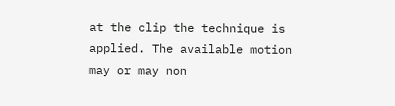at the clip the technique is applied. The available motion may or may non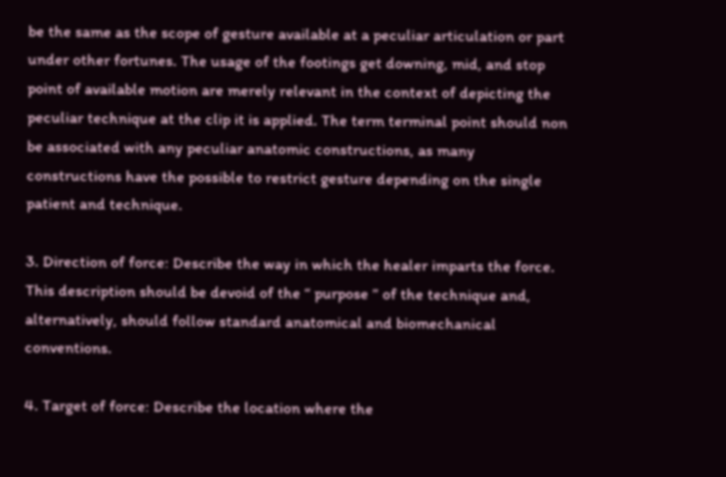be the same as the scope of gesture available at a peculiar articulation or part under other fortunes. The usage of the footings get downing, mid, and stop point of available motion are merely relevant in the context of depicting the peculiar technique at the clip it is applied. The term terminal point should non be associated with any peculiar anatomic constructions, as many constructions have the possible to restrict gesture depending on the single patient and technique.

3. Direction of force: Describe the way in which the healer imparts the force. This description should be devoid of the “ purpose ” of the technique and, alternatively, should follow standard anatomical and biomechanical conventions.

4. Target of force: Describe the location where the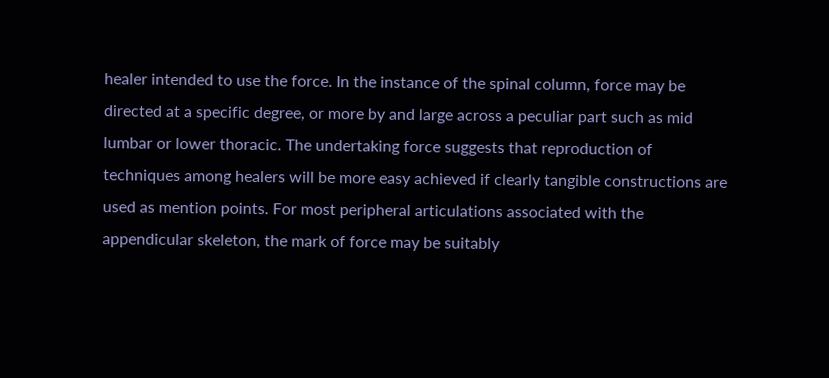healer intended to use the force. In the instance of the spinal column, force may be directed at a specific degree, or more by and large across a peculiar part such as mid lumbar or lower thoracic. The undertaking force suggests that reproduction of techniques among healers will be more easy achieved if clearly tangible constructions are used as mention points. For most peripheral articulations associated with the appendicular skeleton, the mark of force may be suitably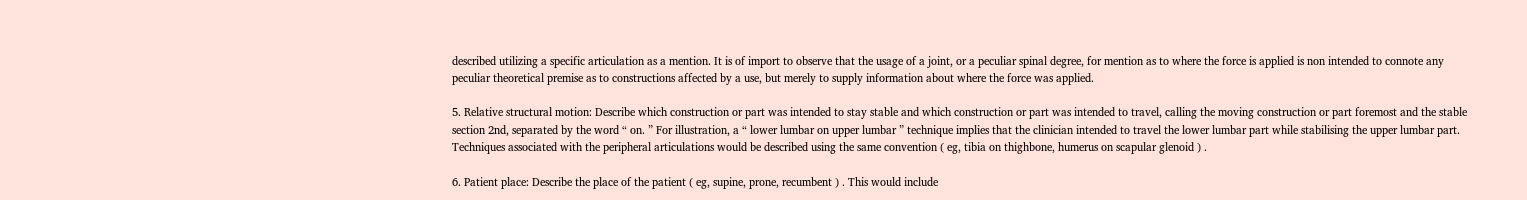described utilizing a specific articulation as a mention. It is of import to observe that the usage of a joint, or a peculiar spinal degree, for mention as to where the force is applied is non intended to connote any peculiar theoretical premise as to constructions affected by a use, but merely to supply information about where the force was applied.

5. Relative structural motion: Describe which construction or part was intended to stay stable and which construction or part was intended to travel, calling the moving construction or part foremost and the stable section 2nd, separated by the word “ on. ” For illustration, a “ lower lumbar on upper lumbar ” technique implies that the clinician intended to travel the lower lumbar part while stabilising the upper lumbar part. Techniques associated with the peripheral articulations would be described using the same convention ( eg, tibia on thighbone, humerus on scapular glenoid ) .

6. Patient place: Describe the place of the patient ( eg, supine, prone, recumbent ) . This would include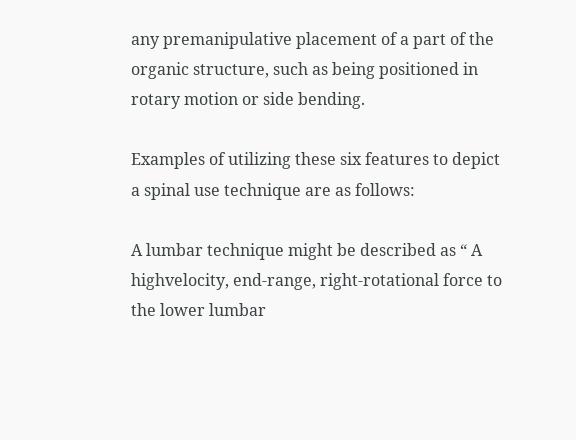any premanipulative placement of a part of the organic structure, such as being positioned in rotary motion or side bending.

Examples of utilizing these six features to depict a spinal use technique are as follows:

A lumbar technique might be described as “ A highvelocity, end-range, right-rotational force to the lower lumbar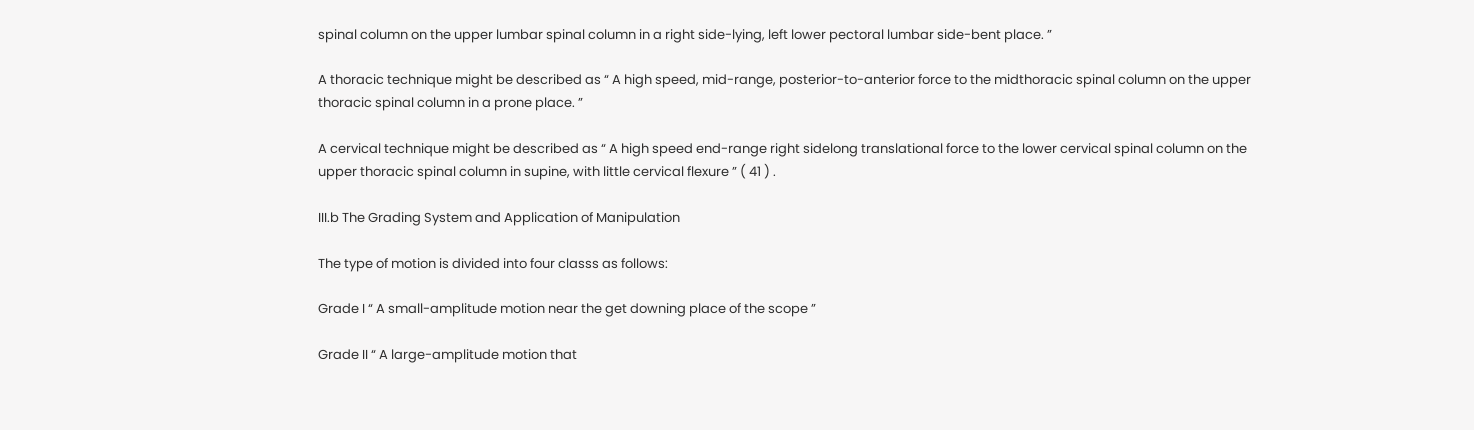spinal column on the upper lumbar spinal column in a right side-lying, left lower pectoral lumbar side-bent place. ”

A thoracic technique might be described as “ A high speed, mid-range, posterior-to-anterior force to the midthoracic spinal column on the upper thoracic spinal column in a prone place. ”

A cervical technique might be described as “ A high speed end-range right sidelong translational force to the lower cervical spinal column on the upper thoracic spinal column in supine, with little cervical flexure ” ( 41 ) .

III.b The Grading System and Application of Manipulation

The type of motion is divided into four classs as follows:

Grade I “ A small-amplitude motion near the get downing place of the scope ”

Grade II “ A large-amplitude motion that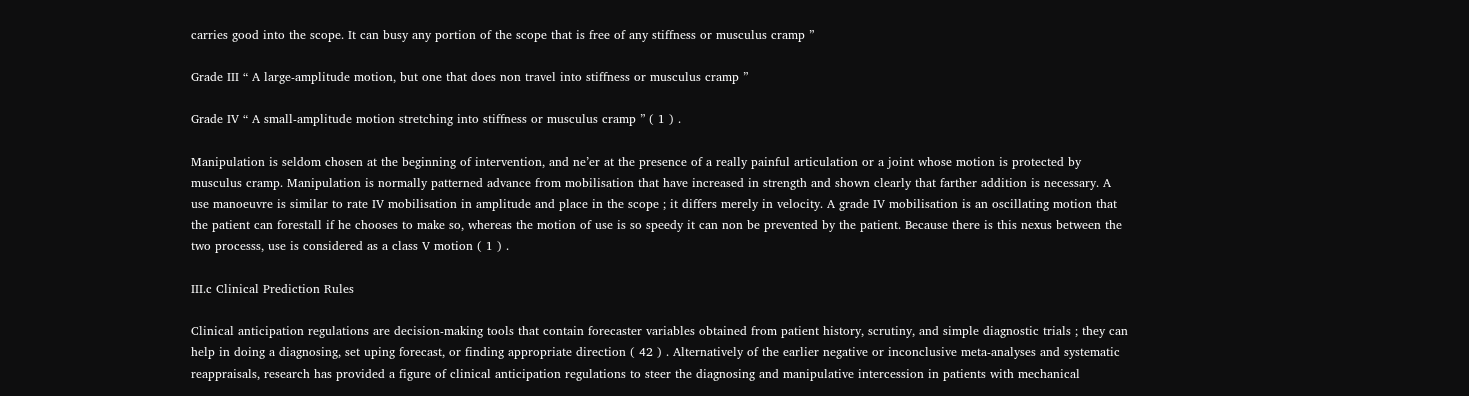carries good into the scope. It can busy any portion of the scope that is free of any stiffness or musculus cramp ”

Grade III “ A large-amplitude motion, but one that does non travel into stiffness or musculus cramp ”

Grade IV “ A small-amplitude motion stretching into stiffness or musculus cramp ” ( 1 ) .

Manipulation is seldom chosen at the beginning of intervention, and ne’er at the presence of a really painful articulation or a joint whose motion is protected by musculus cramp. Manipulation is normally patterned advance from mobilisation that have increased in strength and shown clearly that farther addition is necessary. A use manoeuvre is similar to rate IV mobilisation in amplitude and place in the scope ; it differs merely in velocity. A grade IV mobilisation is an oscillating motion that the patient can forestall if he chooses to make so, whereas the motion of use is so speedy it can non be prevented by the patient. Because there is this nexus between the two processs, use is considered as a class V motion ( 1 ) .

III.c Clinical Prediction Rules

Clinical anticipation regulations are decision-making tools that contain forecaster variables obtained from patient history, scrutiny, and simple diagnostic trials ; they can help in doing a diagnosing, set uping forecast, or finding appropriate direction ( 42 ) . Alternatively of the earlier negative or inconclusive meta-analyses and systematic reappraisals, research has provided a figure of clinical anticipation regulations to steer the diagnosing and manipulative intercession in patients with mechanical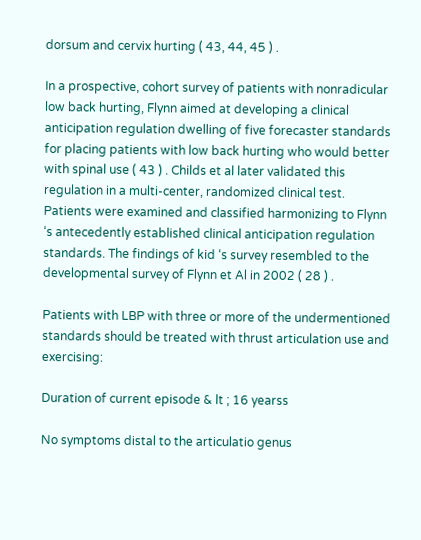dorsum and cervix hurting ( 43, 44, 45 ) .

In a prospective, cohort survey of patients with nonradicular low back hurting, Flynn aimed at developing a clinical anticipation regulation dwelling of five forecaster standards for placing patients with low back hurting who would better with spinal use ( 43 ) . Childs et al later validated this regulation in a multi-center, randomized clinical test. Patients were examined and classified harmonizing to Flynn ‘s antecedently established clinical anticipation regulation standards. The findings of kid ‘s survey resembled to the developmental survey of Flynn et Al in 2002 ( 28 ) .

Patients with LBP with three or more of the undermentioned standards should be treated with thrust articulation use and exercising:

Duration of current episode & lt ; 16 yearss

No symptoms distal to the articulatio genus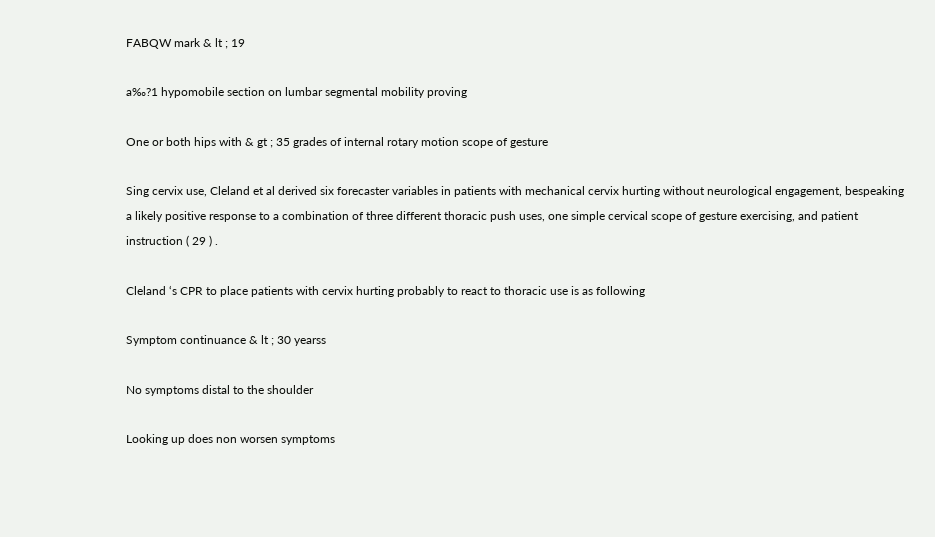FABQW mark & lt ; 19

a‰?1 hypomobile section on lumbar segmental mobility proving

One or both hips with & gt ; 35 grades of internal rotary motion scope of gesture

Sing cervix use, Cleland et al derived six forecaster variables in patients with mechanical cervix hurting without neurological engagement, bespeaking a likely positive response to a combination of three different thoracic push uses, one simple cervical scope of gesture exercising, and patient instruction ( 29 ) .

Cleland ‘s CPR to place patients with cervix hurting probably to react to thoracic use is as following

Symptom continuance & lt ; 30 yearss

No symptoms distal to the shoulder

Looking up does non worsen symptoms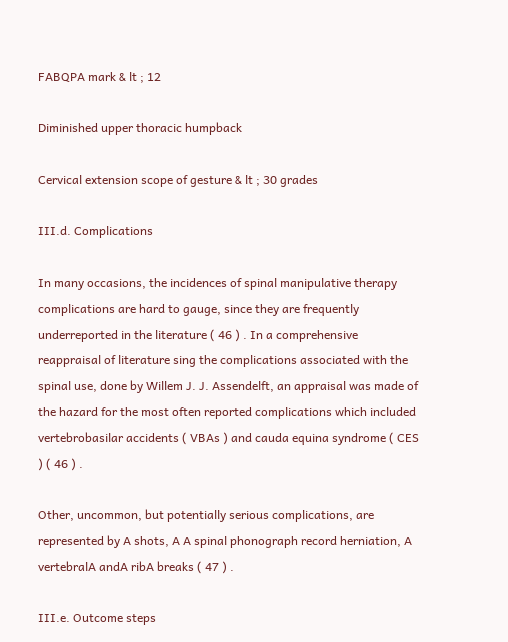FABQPA mark & lt ; 12

Diminished upper thoracic humpback

Cervical extension scope of gesture & lt ; 30 grades

III.d. Complications

In many occasions, the incidences of spinal manipulative therapy complications are hard to gauge, since they are frequently underreported in the literature ( 46 ) . In a comprehensive reappraisal of literature sing the complications associated with the spinal use, done by Willem J. J. Assendelft, an appraisal was made of the hazard for the most often reported complications which included vertebrobasilar accidents ( VBAs ) and cauda equina syndrome ( CES ) ( 46 ) .

Other, uncommon, but potentially serious complications, are represented by A shots, A A spinal phonograph record herniation, A vertebralA andA ribA breaks ( 47 ) .

III.e. Outcome steps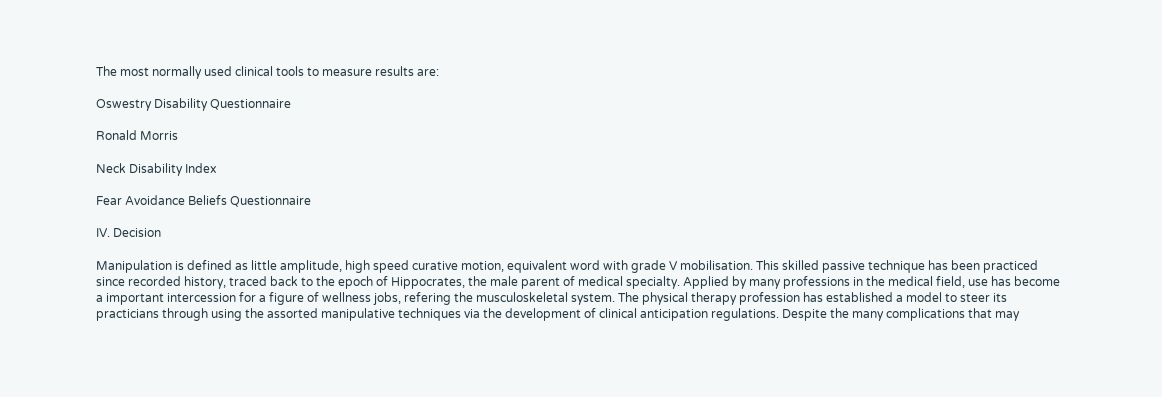The most normally used clinical tools to measure results are:

Oswestry Disability Questionnaire

Ronald Morris

Neck Disability Index

Fear Avoidance Beliefs Questionnaire

IV. Decision

Manipulation is defined as little amplitude, high speed curative motion, equivalent word with grade V mobilisation. This skilled passive technique has been practiced since recorded history, traced back to the epoch of Hippocrates, the male parent of medical specialty. Applied by many professions in the medical field, use has become a important intercession for a figure of wellness jobs, refering the musculoskeletal system. The physical therapy profession has established a model to steer its practicians through using the assorted manipulative techniques via the development of clinical anticipation regulations. Despite the many complications that may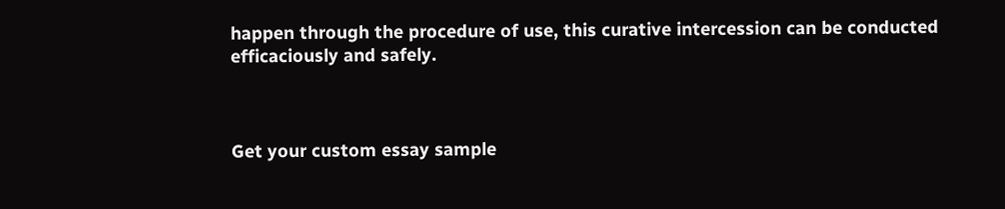happen through the procedure of use, this curative intercession can be conducted efficaciously and safely.



Get your custom essay sample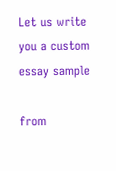Let us write you a custom essay sample

from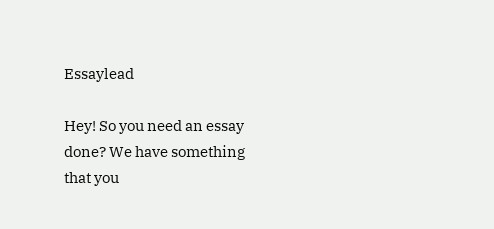Essaylead

Hey! So you need an essay done? We have something that you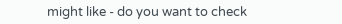might like - do you want to check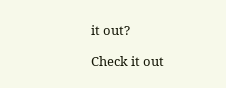it out?

Check it out